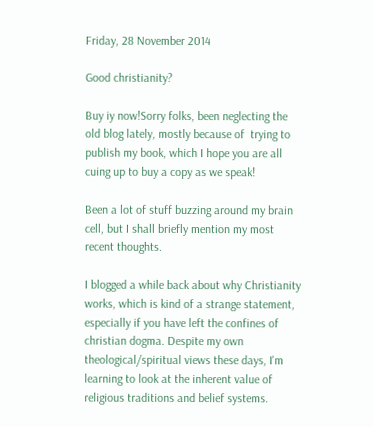Friday, 28 November 2014

Good christianity?

Buy iy now!Sorry folks, been neglecting the old blog lately, mostly because of  trying to publish my book, which I hope you are all cuing up to buy a copy as we speak!

Been a lot of stuff buzzing around my brain cell, but I shall briefly mention my most recent thoughts.

I blogged a while back about why Christianity works, which is kind of a strange statement, especially if you have left the confines of christian dogma. Despite my own theological/spiritual views these days, I'm learning to look at the inherent value of religious traditions and belief systems.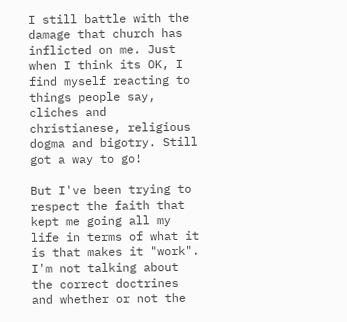I still battle with the damage that church has inflicted on me. Just when I think its OK, I find myself reacting to things people say, cliches and christianese, religious dogma and bigotry. Still got a way to go!

But I've been trying to respect the faith that kept me going all my life in terms of what it is that makes it "work". I'm not talking about the correct doctrines and whether or not the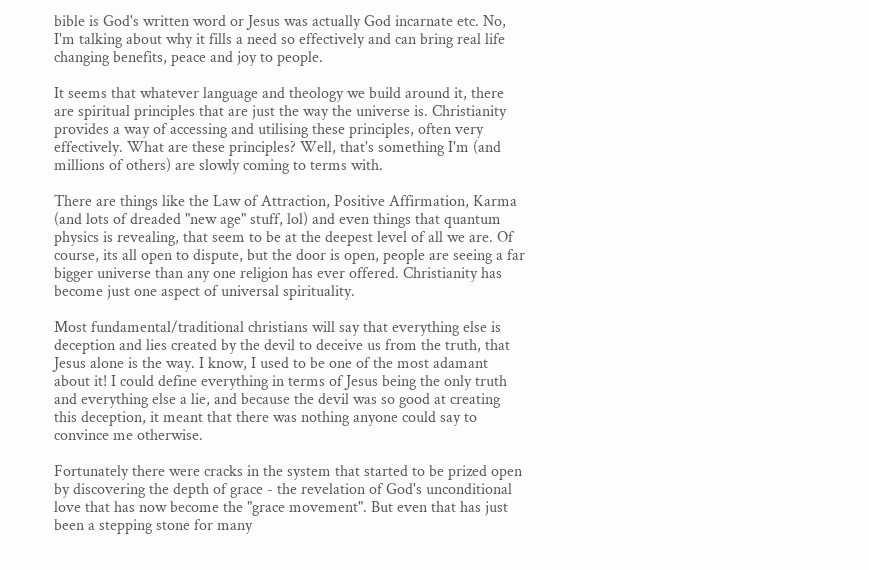bible is God's written word or Jesus was actually God incarnate etc. No, I'm talking about why it fills a need so effectively and can bring real life changing benefits, peace and joy to people.

It seems that whatever language and theology we build around it, there are spiritual principles that are just the way the universe is. Christianity provides a way of accessing and utilising these principles, often very effectively. What are these principles? Well, that's something I'm (and millions of others) are slowly coming to terms with.

There are things like the Law of Attraction, Positive Affirmation, Karma (and lots of dreaded "new age" stuff, lol) and even things that quantum physics is revealing, that seem to be at the deepest level of all we are. Of course, its all open to dispute, but the door is open, people are seeing a far bigger universe than any one religion has ever offered. Christianity has become just one aspect of universal spirituality.

Most fundamental/traditional christians will say that everything else is deception and lies created by the devil to deceive us from the truth, that Jesus alone is the way. I know, I used to be one of the most adamant about it! I could define everything in terms of Jesus being the only truth and everything else a lie, and because the devil was so good at creating this deception, it meant that there was nothing anyone could say to convince me otherwise.

Fortunately there were cracks in the system that started to be prized open by discovering the depth of grace - the revelation of God's unconditional love that has now become the "grace movement". But even that has just been a stepping stone for many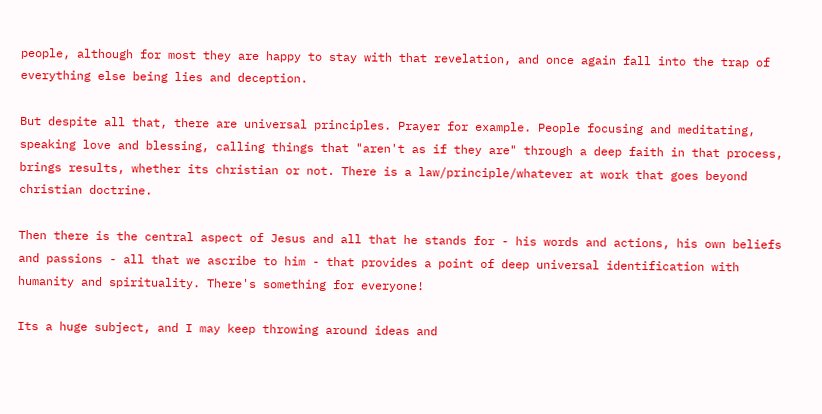people, although for most they are happy to stay with that revelation, and once again fall into the trap of everything else being lies and deception.

But despite all that, there are universal principles. Prayer for example. People focusing and meditating, speaking love and blessing, calling things that "aren't as if they are" through a deep faith in that process, brings results, whether its christian or not. There is a law/principle/whatever at work that goes beyond christian doctrine.

Then there is the central aspect of Jesus and all that he stands for - his words and actions, his own beliefs and passions - all that we ascribe to him - that provides a point of deep universal identification with humanity and spirituality. There's something for everyone!

Its a huge subject, and I may keep throwing around ideas and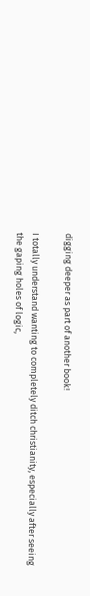digging deeper as part of another book!

I totally understand wanting to completely ditch christianity, especially after seeing the gaping holes of logic,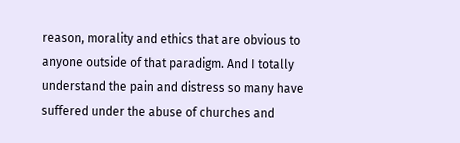reason, morality and ethics that are obvious to anyone outside of that paradigm. And I totally understand the pain and distress so many have suffered under the abuse of churches and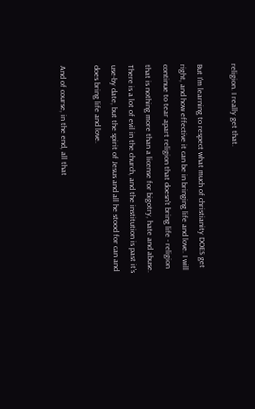religion. I really get that.

But I'm learning to respect what much of christianity DOES get right, and how effective it can be in bringing life and love. I will continue to tear apart religion that doesn't bring life - religion that is nothing more than a license for bigotry, hate and abuse. There is a lot of evil in the church, and the institution is past it's use-by date, but the spirit of Jesus and all he stood for can and does bring life and love.

And of course, in the end, all that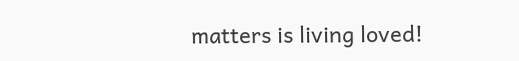matters is living loved!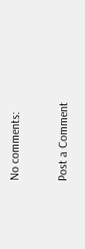No comments:

Post a Comment